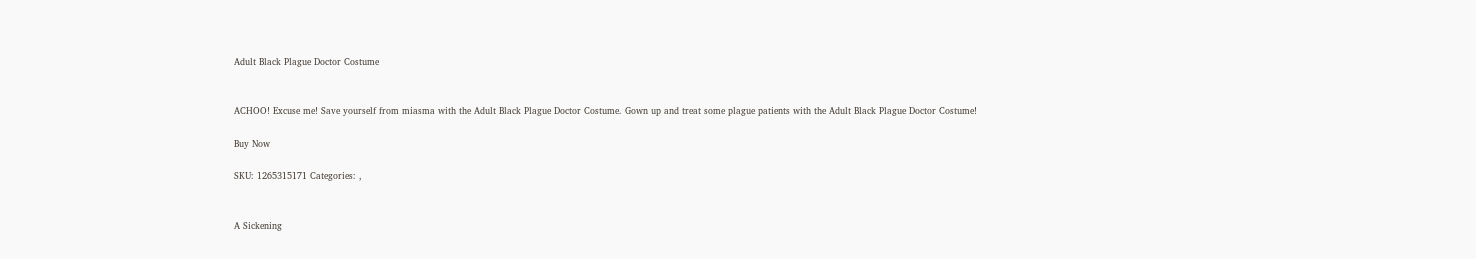Adult Black Plague Doctor Costume


ACHOO! Excuse me! Save yourself from miasma with the Adult Black Plague Doctor Costume. Gown up and treat some plague patients with the Adult Black Plague Doctor Costume!

Buy Now

SKU: 1265315171 Categories: ,


A Sickening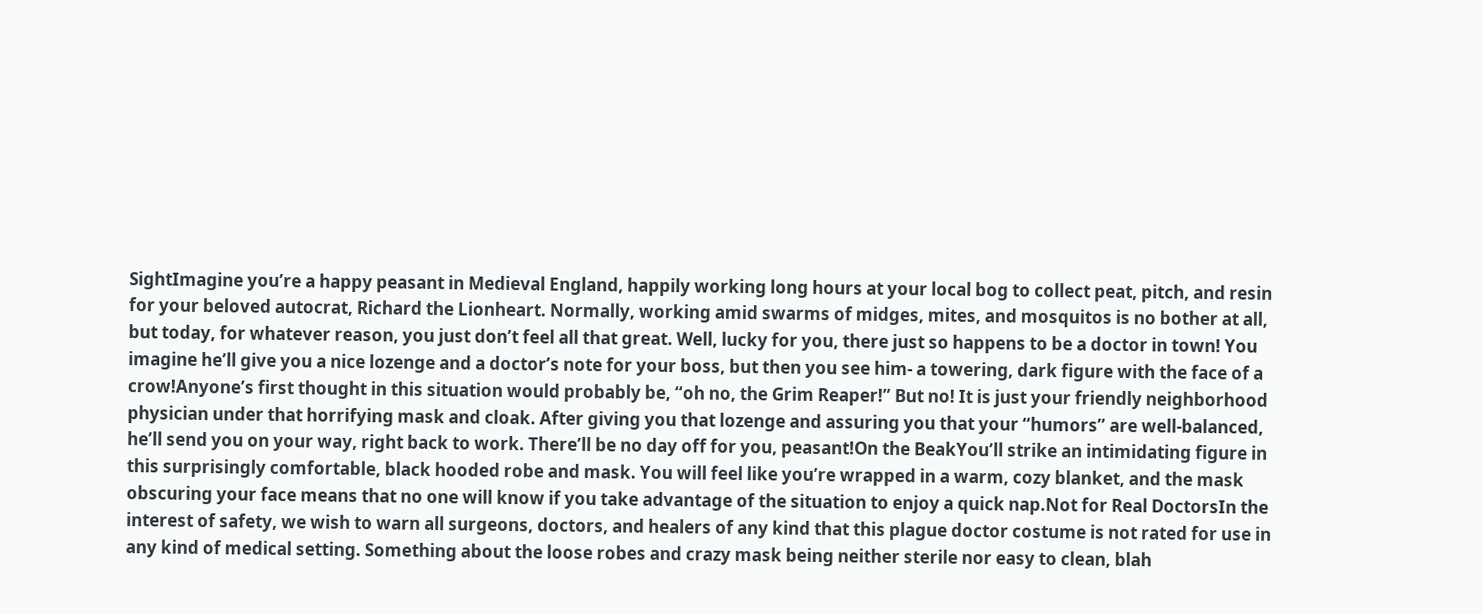SightImagine you’re a happy peasant in Medieval England, happily working long hours at your local bog to collect peat, pitch, and resin for your beloved autocrat, Richard the Lionheart. Normally, working amid swarms of midges, mites, and mosquitos is no bother at all, but today, for whatever reason, you just don’t feel all that great. Well, lucky for you, there just so happens to be a doctor in town! You imagine he’ll give you a nice lozenge and a doctor’s note for your boss, but then you see him- a towering, dark figure with the face of a crow!Anyone’s first thought in this situation would probably be, “oh no, the Grim Reaper!” But no! It is just your friendly neighborhood physician under that horrifying mask and cloak. After giving you that lozenge and assuring you that your “humors” are well-balanced, he’ll send you on your way, right back to work. There’ll be no day off for you, peasant!On the BeakYou’ll strike an intimidating figure in this surprisingly comfortable, black hooded robe and mask. You will feel like you’re wrapped in a warm, cozy blanket, and the mask obscuring your face means that no one will know if you take advantage of the situation to enjoy a quick nap.Not for Real DoctorsIn the interest of safety, we wish to warn all surgeons, doctors, and healers of any kind that this plague doctor costume is not rated for use in any kind of medical setting. Something about the loose robes and crazy mask being neither sterile nor easy to clean, blah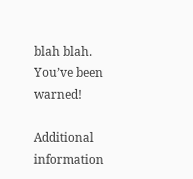blah blah. You’ve been warned!

Additional information